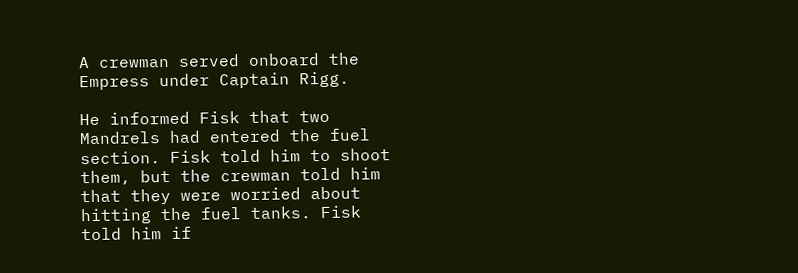A crewman served onboard the Empress under Captain Rigg.

He informed Fisk that two Mandrels had entered the fuel section. Fisk told him to shoot them, but the crewman told him that they were worried about hitting the fuel tanks. Fisk told him if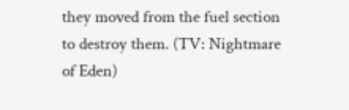they moved from the fuel section to destroy them. (TV: Nightmare of Eden)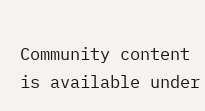Community content is available under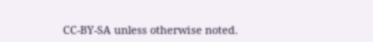CC-BY-SA unless otherwise noted.